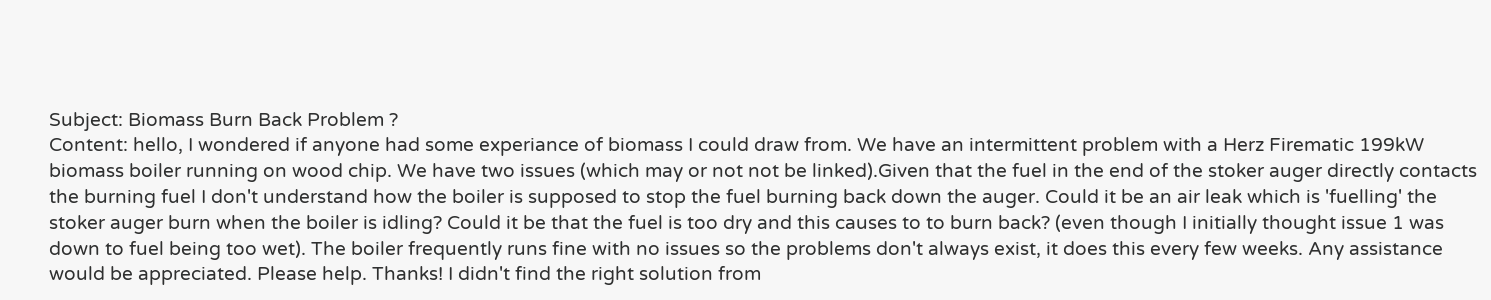Subject: Biomass Burn Back Problem ?
Content: hello, I wondered if anyone had some experiance of biomass I could draw from. We have an intermittent problem with a Herz Firematic 199kW biomass boiler running on wood chip. We have two issues (which may or not not be linked).Given that the fuel in the end of the stoker auger directly contacts the burning fuel I don't understand how the boiler is supposed to stop the fuel burning back down the auger. Could it be an air leak which is 'fuelling' the stoker auger burn when the boiler is idling? Could it be that the fuel is too dry and this causes to to burn back? (even though I initially thought issue 1 was down to fuel being too wet). The boiler frequently runs fine with no issues so the problems don't always exist, it does this every few weeks. Any assistance would be appreciated. Please help. Thanks! I didn't find the right solution from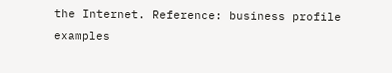the Internet. Reference: business profile examples